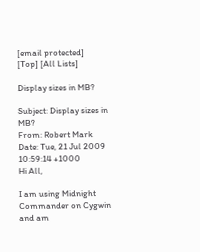[email protected]
[Top] [All Lists]

Display sizes in MB?

Subject: Display sizes in MB?
From: Robert Mark
Date: Tue, 21 Jul 2009 10:59:14 +1000
Hi All,

I am using Midnight Commander on Cygwin and am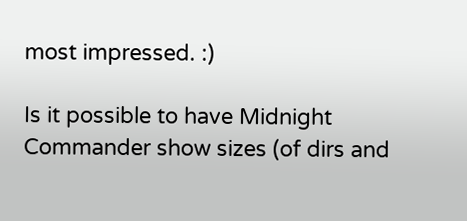most impressed. :)

Is it possible to have Midnight Commander show sizes (of dirs and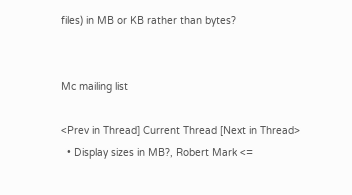files) in MB or KB rather than bytes?


Mc mailing list

<Prev in Thread] Current Thread [Next in Thread>
  • Display sizes in MB?, Robert Mark <=